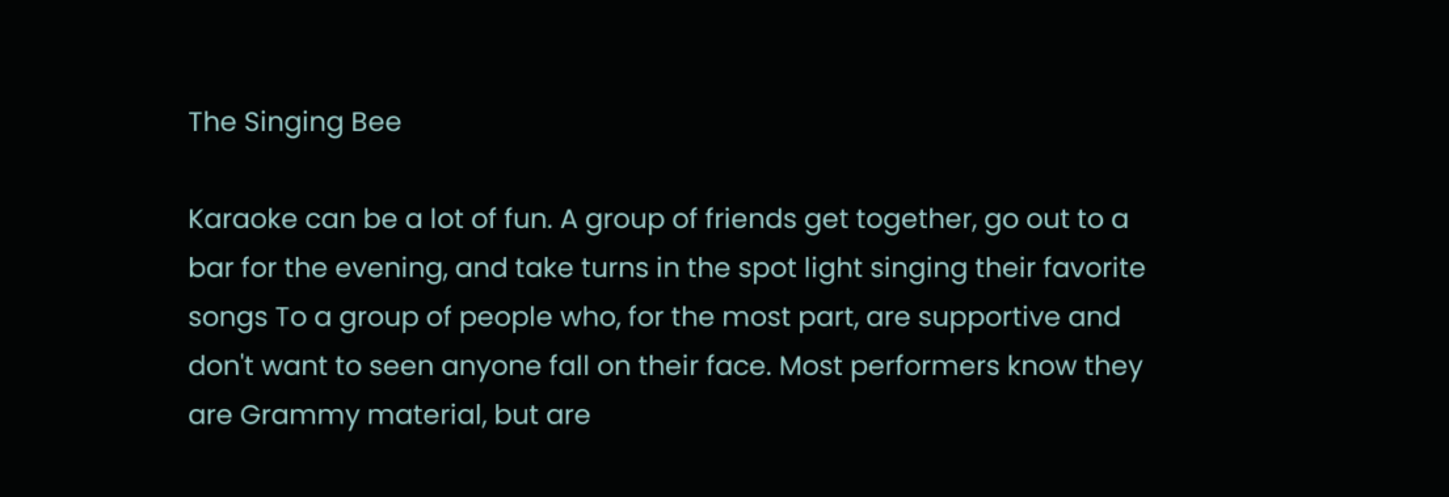The Singing Bee

Karaoke can be a lot of fun. A group of friends get together, go out to a bar for the evening, and take turns in the spot light singing their favorite songs To a group of people who, for the most part, are supportive and don't want to seen anyone fall on their face. Most performers know they are Grammy material, but are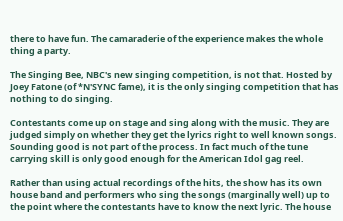there to have fun. The camaraderie of the experience makes the whole thing a party.

The Singing Bee, NBC's new singing competition, is not that. Hosted by Joey Fatone (of *N'SYNC fame), it is the only singing competition that has nothing to do singing.

Contestants come up on stage and sing along with the music. They are judged simply on whether they get the lyrics right to well known songs. Sounding good is not part of the process. In fact much of the tune carrying skill is only good enough for the American Idol gag reel.

Rather than using actual recordings of the hits, the show has its own house band and performers who sing the songs (marginally well) up to the point where the contestants have to know the next lyric. The house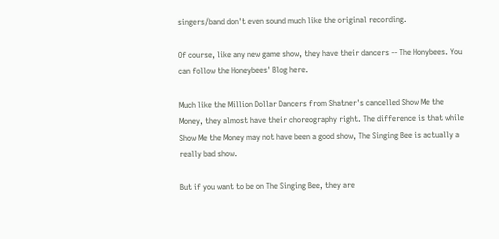singers/band don't even sound much like the original recording.

Of course, like any new game show, they have their dancers -- The Honybees. You can follow the Honeybees' Blog here.

Much like the Million Dollar Dancers from Shatner's cancelled Show Me the Money, they almost have their choreography right. The difference is that while Show Me the Money may not have been a good show, The Singing Bee is actually a really bad show.

But if you want to be on The Singing Bee, they are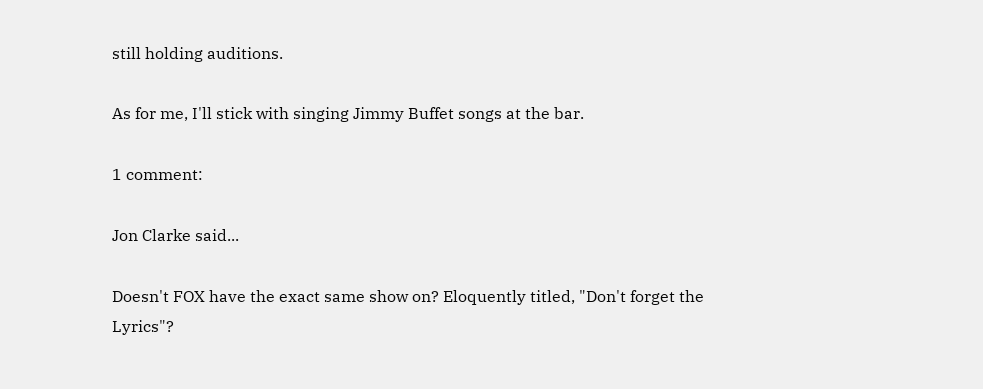still holding auditions.

As for me, I'll stick with singing Jimmy Buffet songs at the bar.

1 comment:

Jon Clarke said...

Doesn't FOX have the exact same show on? Eloquently titled, "Don't forget the Lyrics"?